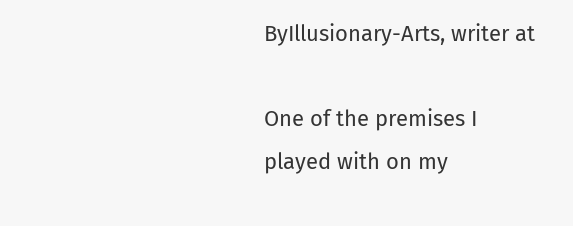ByIllusionary-Arts, writer at

One of the premises I played with on my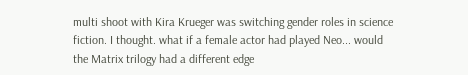multi shoot with Kira Krueger was switching gender roles in science fiction. I thought. what if a female actor had played Neo... would the Matrix trilogy had a different edge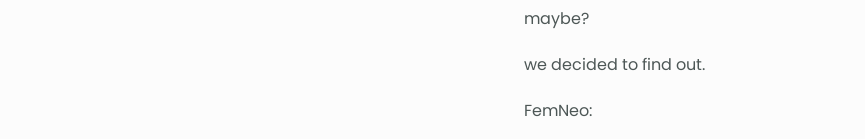maybe?

we decided to find out.

FemNeo: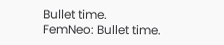Bullet time.
FemNeo: Bullet time.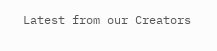Latest from our Creators